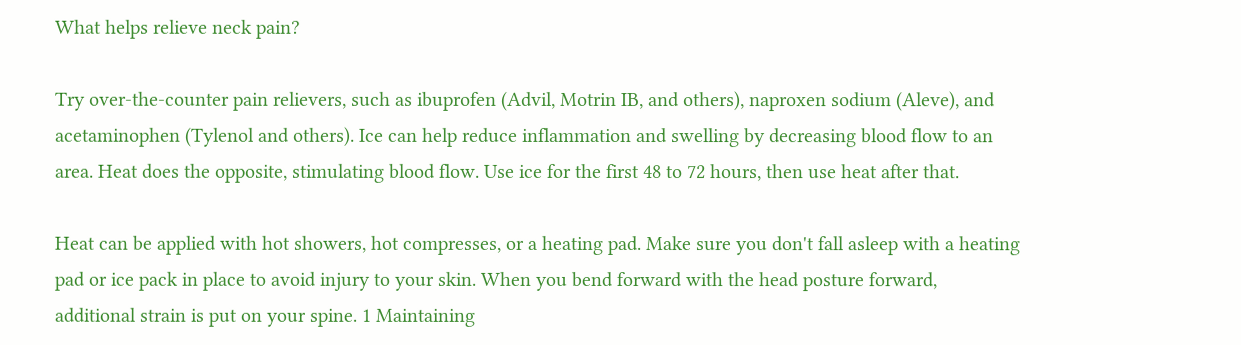What helps relieve neck pain?

Try over-the-counter pain relievers, such as ibuprofen (Advil, Motrin IB, and others), naproxen sodium (Aleve), and acetaminophen (Tylenol and others). Ice can help reduce inflammation and swelling by decreasing blood flow to an area. Heat does the opposite, stimulating blood flow. Use ice for the first 48 to 72 hours, then use heat after that.

Heat can be applied with hot showers, hot compresses, or a heating pad. Make sure you don't fall asleep with a heating pad or ice pack in place to avoid injury to your skin. When you bend forward with the head posture forward, additional strain is put on your spine. 1 Maintaining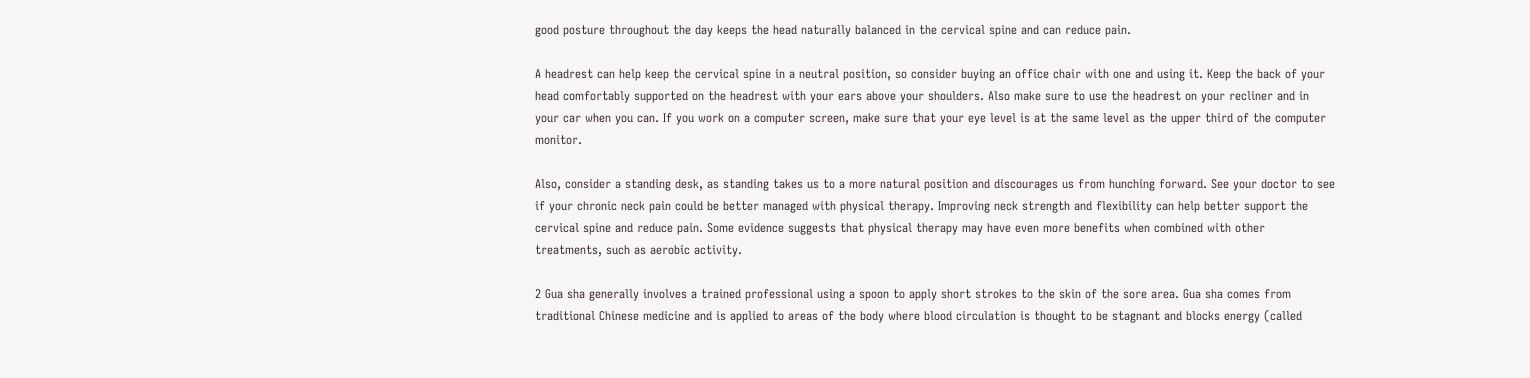good posture throughout the day keeps the head naturally balanced in the cervical spine and can reduce pain.

A headrest can help keep the cervical spine in a neutral position, so consider buying an office chair with one and using it. Keep the back of your head comfortably supported on the headrest with your ears above your shoulders. Also make sure to use the headrest on your recliner and in your car when you can. If you work on a computer screen, make sure that your eye level is at the same level as the upper third of the computer monitor.

Also, consider a standing desk, as standing takes us to a more natural position and discourages us from hunching forward. See your doctor to see if your chronic neck pain could be better managed with physical therapy. Improving neck strength and flexibility can help better support the cervical spine and reduce pain. Some evidence suggests that physical therapy may have even more benefits when combined with other treatments, such as aerobic activity.

2 Gua sha generally involves a trained professional using a spoon to apply short strokes to the skin of the sore area. Gua sha comes from traditional Chinese medicine and is applied to areas of the body where blood circulation is thought to be stagnant and blocks energy (called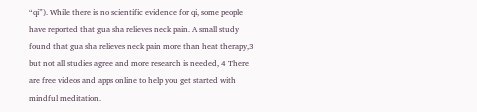“qi”). While there is no scientific evidence for qi, some people have reported that gua sha relieves neck pain. A small study found that gua sha relieves neck pain more than heat therapy,3 but not all studies agree and more research is needed, 4 There are free videos and apps online to help you get started with mindful meditation.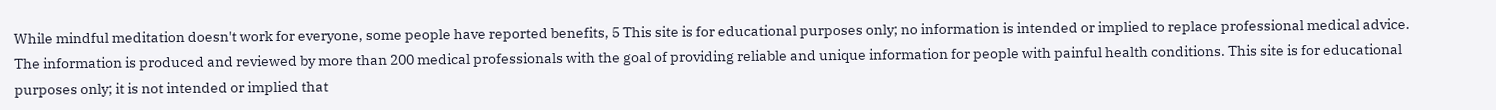While mindful meditation doesn't work for everyone, some people have reported benefits, 5 This site is for educational purposes only; no information is intended or implied to replace professional medical advice. The information is produced and reviewed by more than 200 medical professionals with the goal of providing reliable and unique information for people with painful health conditions. This site is for educational purposes only; it is not intended or implied that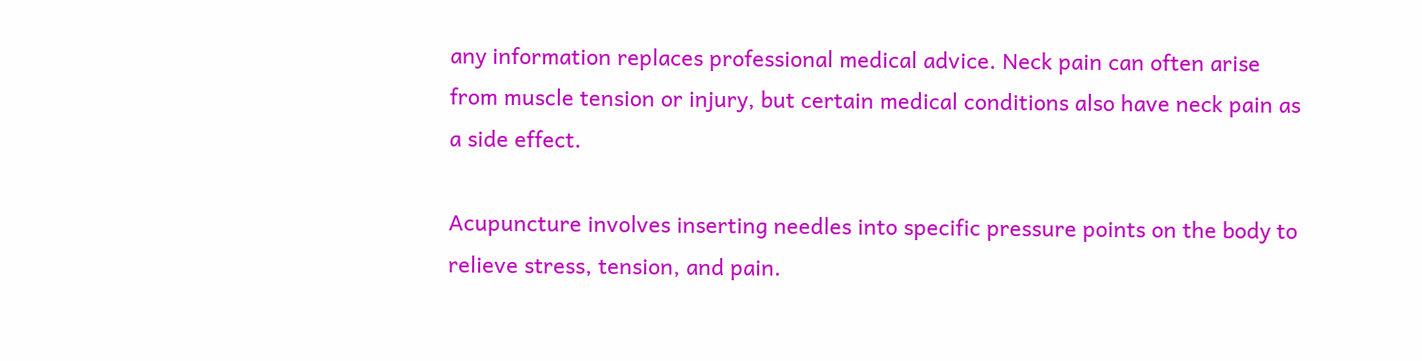any information replaces professional medical advice. Neck pain can often arise from muscle tension or injury, but certain medical conditions also have neck pain as a side effect.

Acupuncture involves inserting needles into specific pressure points on the body to relieve stress, tension, and pain.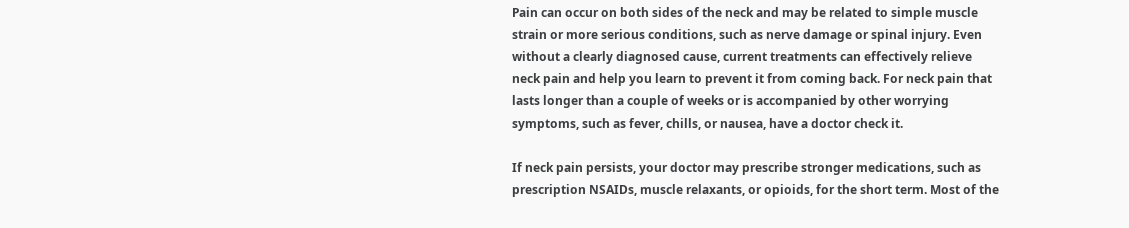Pain can occur on both sides of the neck and may be related to simple muscle strain or more serious conditions, such as nerve damage or spinal injury. Even without a clearly diagnosed cause, current treatments can effectively relieve neck pain and help you learn to prevent it from coming back. For neck pain that lasts longer than a couple of weeks or is accompanied by other worrying symptoms, such as fever, chills, or nausea, have a doctor check it.

If neck pain persists, your doctor may prescribe stronger medications, such as prescription NSAIDs, muscle relaxants, or opioids, for the short term. Most of the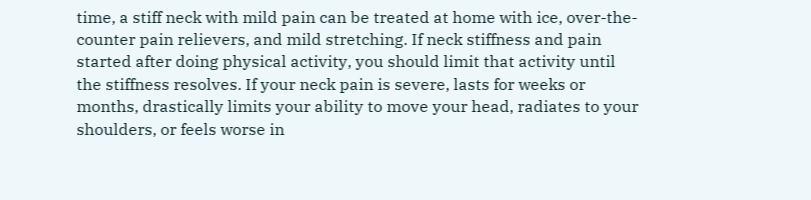time, a stiff neck with mild pain can be treated at home with ice, over-the-counter pain relievers, and mild stretching. If neck stiffness and pain started after doing physical activity, you should limit that activity until the stiffness resolves. If your neck pain is severe, lasts for weeks or months, drastically limits your ability to move your head, radiates to your shoulders, or feels worse in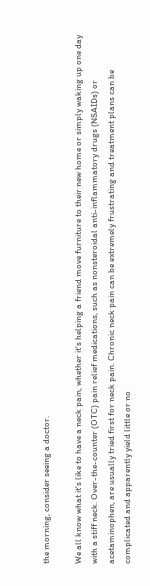the morning, consider seeing a doctor.

We all know what it's like to have a neck pain, whether it's helping a friend move furniture to their new home or simply waking up one day with a stiff neck. Over-the-counter (OTC) pain relief medications, such as nonsteroidal anti-inflammatory drugs (NSAIDs) or acetaminophen, are usually tried first for neck pain. Chronic neck pain can be extremely frustrating and treatment plans can be complicated and apparently yield little or no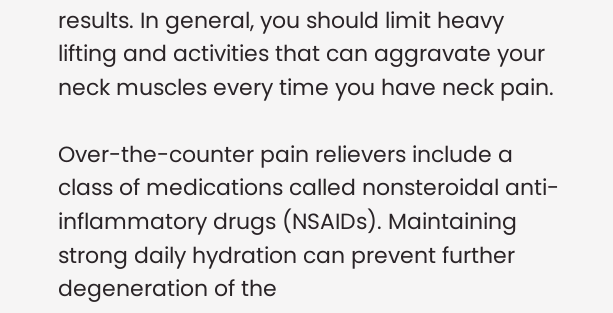results. In general, you should limit heavy lifting and activities that can aggravate your neck muscles every time you have neck pain.

Over-the-counter pain relievers include a class of medications called nonsteroidal anti-inflammatory drugs (NSAIDs). Maintaining strong daily hydration can prevent further degeneration of the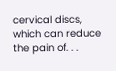cervical discs, which can reduce the pain of. . .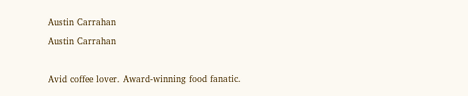Austin Carrahan
Austin Carrahan

Avid coffee lover. Award-winning food fanatic.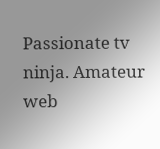Passionate tv ninja. Amateur web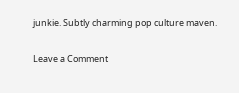junkie. Subtly charming pop culture maven.

Leave a Comment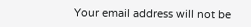Your email address will not be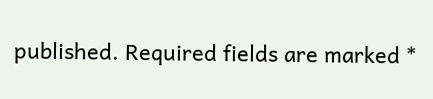published. Required fields are marked *